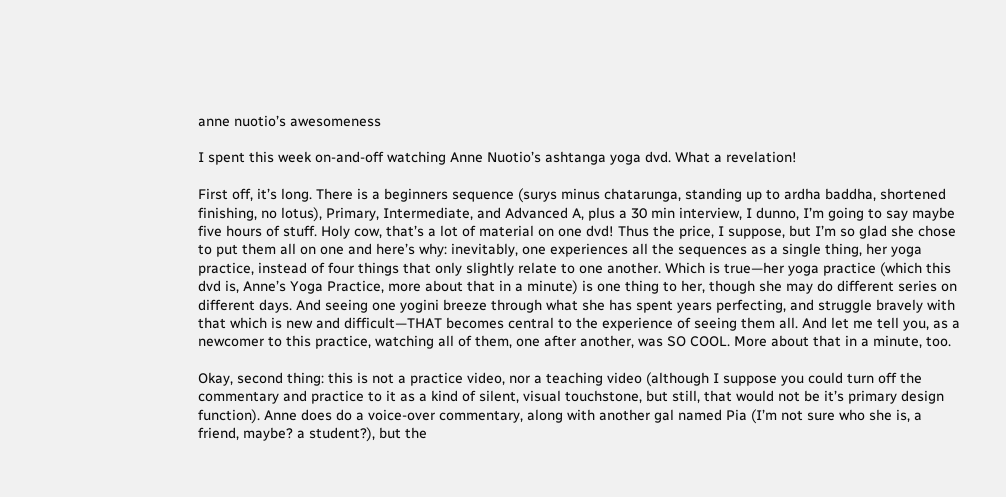anne nuotio’s awesomeness

I spent this week on-and-off watching Anne Nuotio’s ashtanga yoga dvd. What a revelation!

First off, it’s long. There is a beginners sequence (surys minus chatarunga, standing up to ardha baddha, shortened finishing, no lotus), Primary, Intermediate, and Advanced A, plus a 30 min interview, I dunno, I’m going to say maybe five hours of stuff. Holy cow, that’s a lot of material on one dvd! Thus the price, I suppose, but I’m so glad she chose to put them all on one and here’s why: inevitably, one experiences all the sequences as a single thing, her yoga practice, instead of four things that only slightly relate to one another. Which is true—her yoga practice (which this dvd is, Anne’s Yoga Practice, more about that in a minute) is one thing to her, though she may do different series on different days. And seeing one yogini breeze through what she has spent years perfecting, and struggle bravely with that which is new and difficult—THAT becomes central to the experience of seeing them all. And let me tell you, as a newcomer to this practice, watching all of them, one after another, was SO COOL. More about that in a minute, too.

Okay, second thing: this is not a practice video, nor a teaching video (although I suppose you could turn off the commentary and practice to it as a kind of silent, visual touchstone, but still, that would not be it’s primary design function). Anne does do a voice-over commentary, along with another gal named Pia (I’m not sure who she is, a friend, maybe? a student?), but the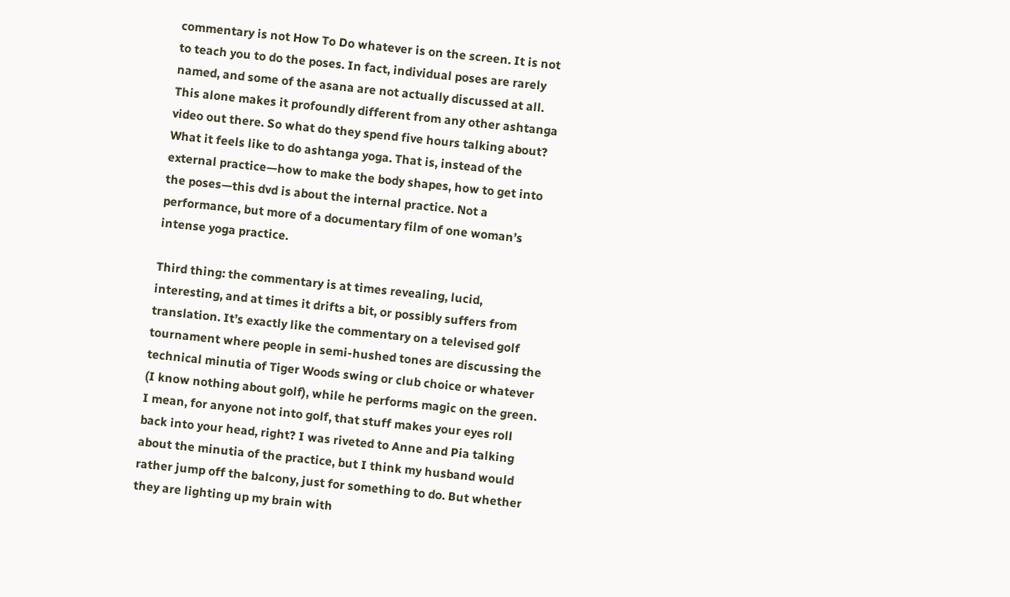commentary is not How To Do whatever is on the screen. It is not to teach you to do the poses. In fact, individual poses are rarely named, and some of the asana are not actually discussed at all. This alone makes it profoundly different from any other ashtanga video out there. So what do they spend five hours talking about? What it feels like to do ashtanga yoga. That is, instead of the external practice—how to make the body shapes, how to get into the poses—this dvd is about the internal practice. Not a performance, but more of a documentary film of one woman’s intense yoga practice.

Third thing: the commentary is at times revealing, lucid, interesting, and at times it drifts a bit, or possibly suffers from translation. It’s exactly like the commentary on a televised golf tournament where people in semi-hushed tones are discussing the technical minutia of Tiger Woods swing or club choice or whatever (I know nothing about golf), while he performs magic on the green. I mean, for anyone not into golf, that stuff makes your eyes roll back into your head, right? I was riveted to Anne and Pia talking about the minutia of the practice, but I think my husband would rather jump off the balcony, just for something to do. But whether they are lighting up my brain with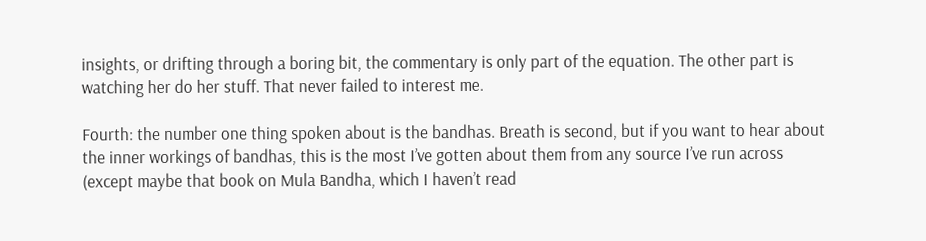insights, or drifting through a boring bit, the commentary is only part of the equation. The other part is watching her do her stuff. That never failed to interest me.

Fourth: the number one thing spoken about is the bandhas. Breath is second, but if you want to hear about the inner workings of bandhas, this is the most I’ve gotten about them from any source I’ve run across (except maybe that book on Mula Bandha, which I haven’t read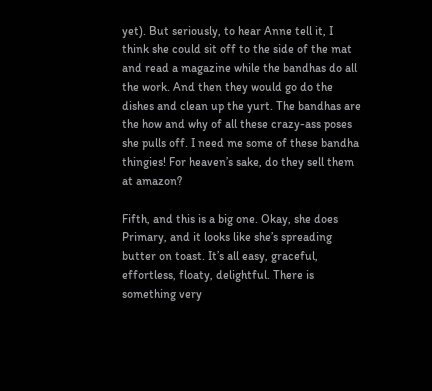yet). But seriously, to hear Anne tell it, I think she could sit off to the side of the mat and read a magazine while the bandhas do all the work. And then they would go do the dishes and clean up the yurt. The bandhas are the how and why of all these crazy-ass poses she pulls off. I need me some of these bandha thingies! For heaven’s sake, do they sell them at amazon?

Fifth, and this is a big one. Okay, she does Primary, and it looks like she’s spreading butter on toast. It’s all easy, graceful, effortless, floaty, delightful. There is something very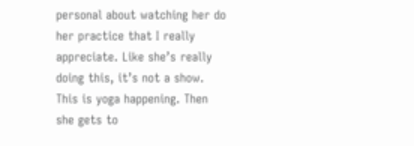personal about watching her do her practice that I really appreciate. Like she’s really doing this, it’s not a show. This is yoga happening. Then she gets to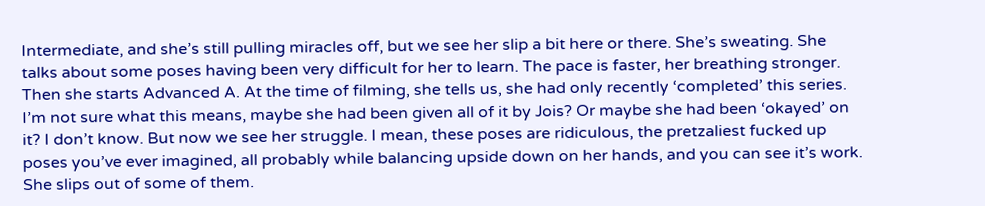Intermediate, and she’s still pulling miracles off, but we see her slip a bit here or there. She’s sweating. She talks about some poses having been very difficult for her to learn. The pace is faster, her breathing stronger. Then she starts Advanced A. At the time of filming, she tells us, she had only recently ‘completed’ this series. I’m not sure what this means, maybe she had been given all of it by Jois? Or maybe she had been ‘okayed’ on it? I don’t know. But now we see her struggle. I mean, these poses are ridiculous, the pretzaliest fucked up poses you’ve ever imagined, all probably while balancing upside down on her hands, and you can see it’s work. She slips out of some of them.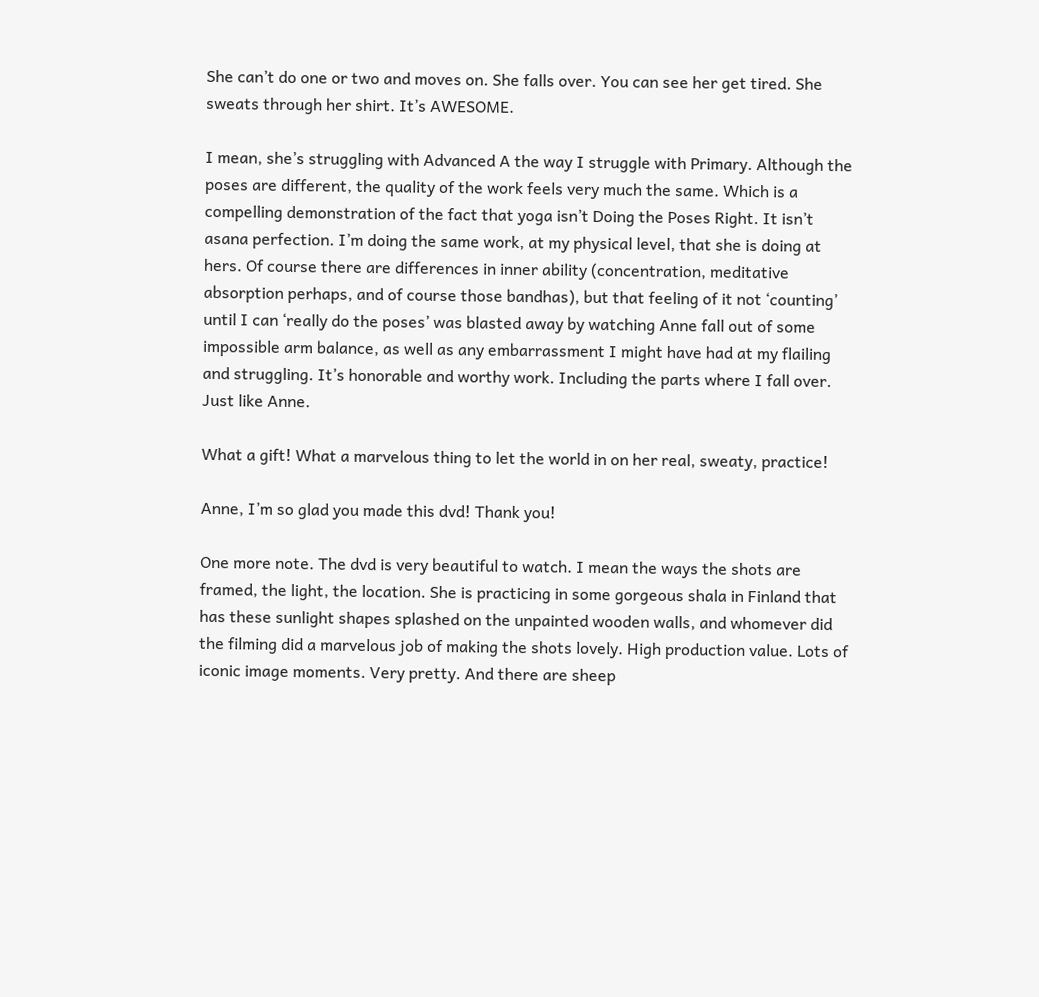She can’t do one or two and moves on. She falls over. You can see her get tired. She sweats through her shirt. It’s AWESOME.

I mean, she’s struggling with Advanced A the way I struggle with Primary. Although the poses are different, the quality of the work feels very much the same. Which is a compelling demonstration of the fact that yoga isn’t Doing the Poses Right. It isn’t asana perfection. I’m doing the same work, at my physical level, that she is doing at hers. Of course there are differences in inner ability (concentration, meditative absorption perhaps, and of course those bandhas), but that feeling of it not ‘counting’ until I can ‘really do the poses’ was blasted away by watching Anne fall out of some impossible arm balance, as well as any embarrassment I might have had at my flailing and struggling. It’s honorable and worthy work. Including the parts where I fall over. Just like Anne.

What a gift! What a marvelous thing to let the world in on her real, sweaty, practice!

Anne, I’m so glad you made this dvd! Thank you!

One more note. The dvd is very beautiful to watch. I mean the ways the shots are framed, the light, the location. She is practicing in some gorgeous shala in Finland that has these sunlight shapes splashed on the unpainted wooden walls, and whomever did the filming did a marvelous job of making the shots lovely. High production value. Lots of iconic image moments. Very pretty. And there are sheep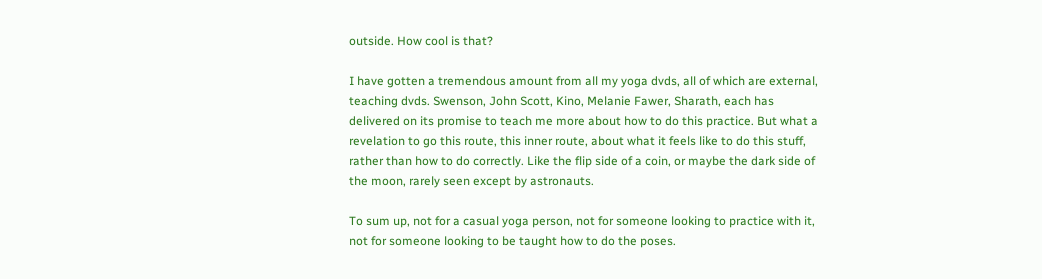outside. How cool is that?

I have gotten a tremendous amount from all my yoga dvds, all of which are external, teaching dvds. Swenson, John Scott, Kino, Melanie Fawer, Sharath, each has delivered on its promise to teach me more about how to do this practice. But what a revelation to go this route, this inner route, about what it feels like to do this stuff, rather than how to do correctly. Like the flip side of a coin, or maybe the dark side of the moon, rarely seen except by astronauts.

To sum up, not for a casual yoga person, not for someone looking to practice with it, not for someone looking to be taught how to do the poses.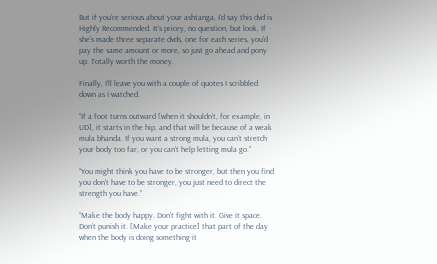But if you’re serious about your ashtanga, I’d say this dvd is Highly Recommended. It’s pricey, no question, but look, If she’s made three separate dvds, one for each series, you’d pay the same amount or more, so just go ahead and pony up. Totally worth the money.

Finally, I’ll leave you with a couple of quotes I scribbled down as I watched.

“If a foot turns outward [when it shouldn’t, for example, in UD], it starts in the hip, and that will be because of a weak mula bhanda. If you want a strong mula, you can’t stretch your body too far, or you can’t help letting mula go.”

“You might think you have to be stronger, but then you find you don’t have to be stronger, you just need to direct the strength you have.”

“Make the body happy. Don’t fight with it. Give it space. Don’t punish it. [Make your practice] that part of the day when the body is doing something it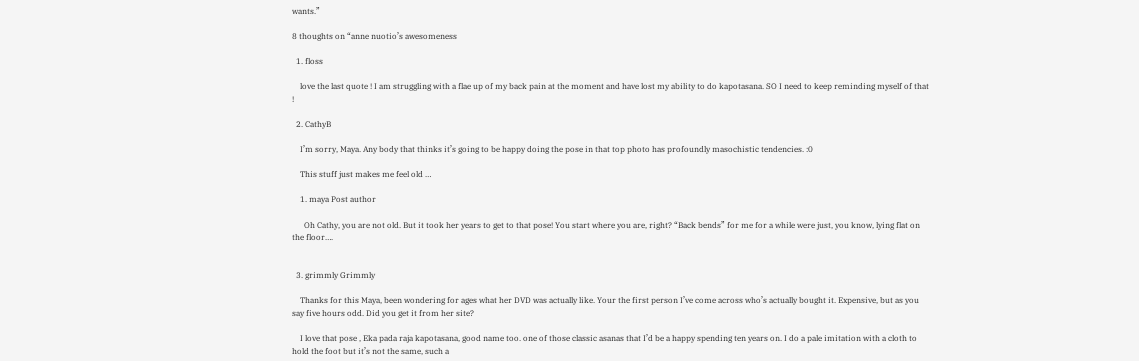wants.”

8 thoughts on “anne nuotio’s awesomeness

  1. floss

    love the last quote ! I am struggling with a flae up of my back pain at the moment and have lost my ability to do kapotasana. SO I need to keep reminding myself of that !

  2. CathyB

    I’m sorry, Maya. Any body that thinks it’s going to be happy doing the pose in that top photo has profoundly masochistic tendencies. :0

    This stuff just makes me feel old …

    1. maya Post author

      Oh Cathy, you are not old. But it took her years to get to that pose! You start where you are, right? “Back bends” for me for a while were just, you know, lying flat on the floor….


  3. grimmly Grimmly

    Thanks for this Maya, been wondering for ages what her DVD was actually like. Your the first person I’ve come across who’s actually bought it. Expensive, but as you say five hours odd. Did you get it from her site?

    I love that pose , Eka pada raja kapotasana, good name too. one of those classic asanas that I’d be a happy spending ten years on. I do a pale imitation with a cloth to hold the foot but it’s not the same, such a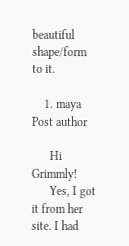beautiful shape/form to it.

    1. maya Post author

      Hi Grimmly!
      Yes, I got it from her site. I had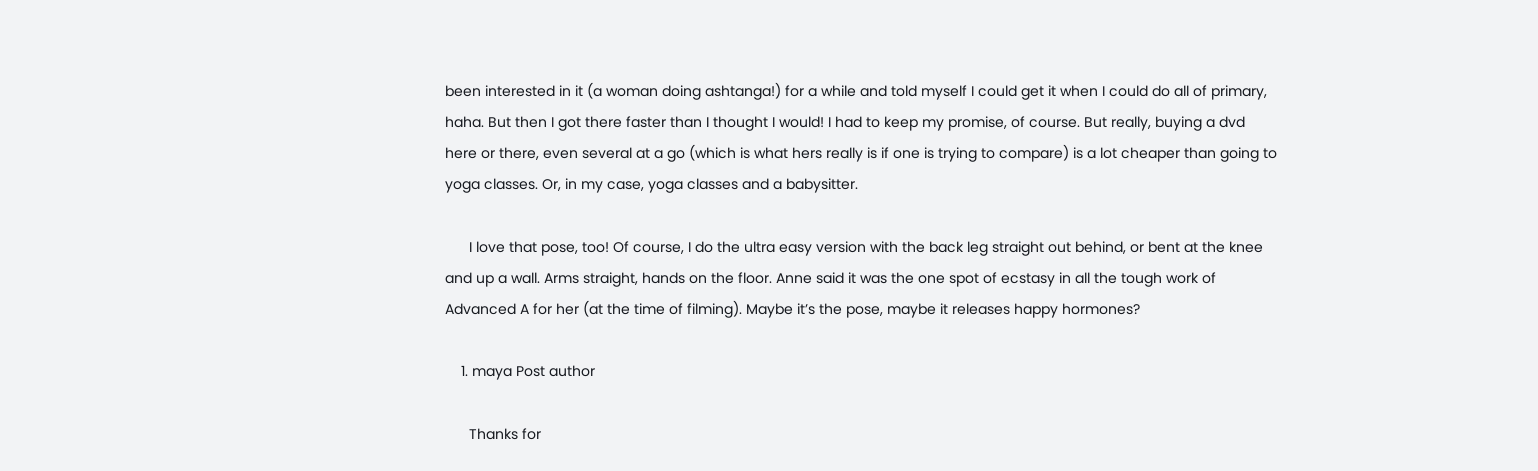been interested in it (a woman doing ashtanga!) for a while and told myself I could get it when I could do all of primary, haha. But then I got there faster than I thought I would! I had to keep my promise, of course. But really, buying a dvd here or there, even several at a go (which is what hers really is if one is trying to compare) is a lot cheaper than going to yoga classes. Or, in my case, yoga classes and a babysitter.

      I love that pose, too! Of course, I do the ultra easy version with the back leg straight out behind, or bent at the knee and up a wall. Arms straight, hands on the floor. Anne said it was the one spot of ecstasy in all the tough work of Advanced A for her (at the time of filming). Maybe it’s the pose, maybe it releases happy hormones?

    1. maya Post author

      Thanks for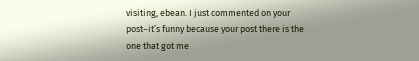visiting, ebean. I just commented on your post–it’s funny because your post there is the one that got me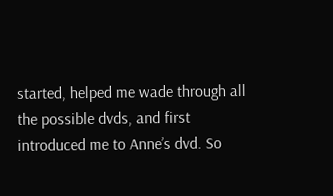started, helped me wade through all the possible dvds, and first introduced me to Anne’s dvd. So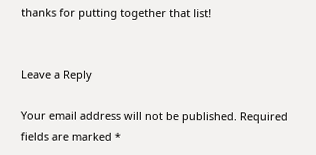thanks for putting together that list!


Leave a Reply

Your email address will not be published. Required fields are marked *